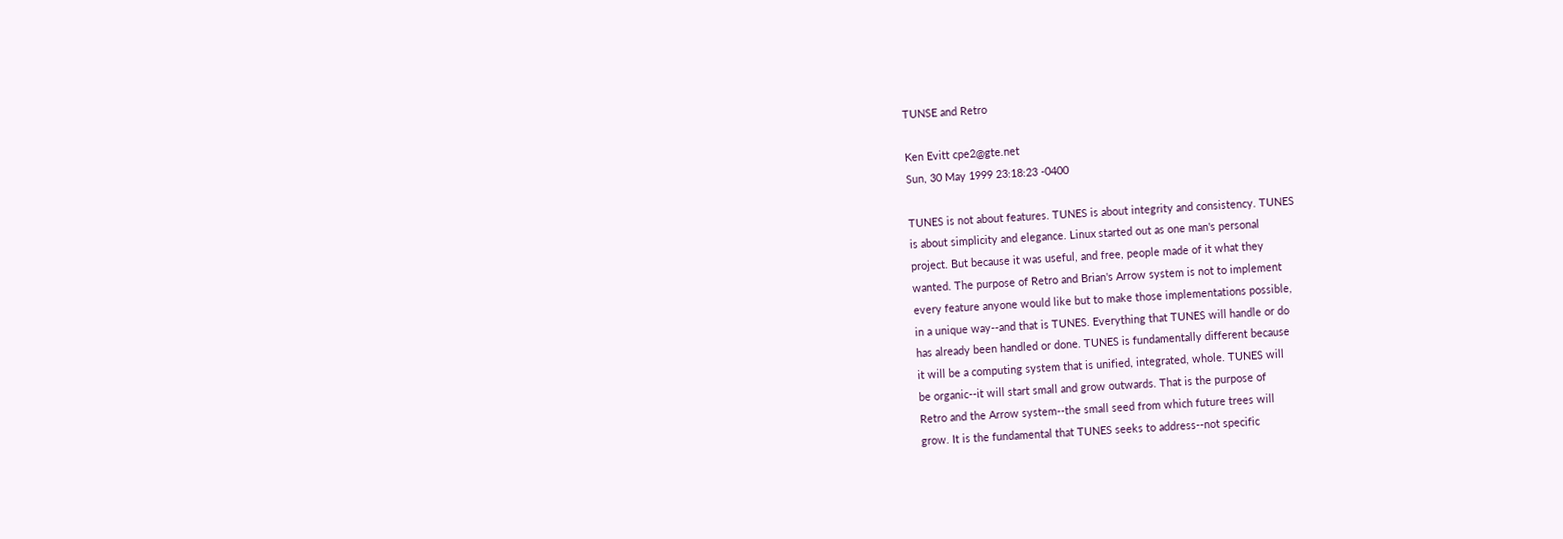TUNSE and Retro

Ken Evitt cpe2@gte.net
Sun, 30 May 1999 23:18:23 -0400

TUNES is not about features. TUNES is about integrity and consistency. TUNES
is about simplicity and elegance. Linux started out as one man's personal
project. But because it was useful, and free, people made of it what they
wanted. The purpose of Retro and Brian's Arrow system is not to implement
every feature anyone would like but to make those implementations possible,
in a unique way--and that is TUNES. Everything that TUNES will handle or do
has already been handled or done. TUNES is fundamentally different because
it will be a computing system that is unified, integrated, whole. TUNES will
be organic--it will start small and grow outwards. That is the purpose of
Retro and the Arrow system--the small seed from which future trees will
grow. It is the fundamental that TUNES seeks to address--not specific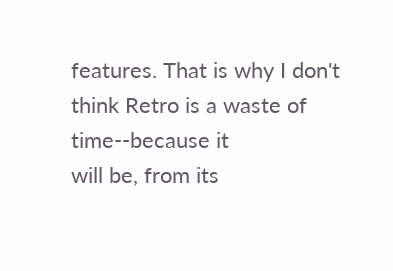features. That is why I don't think Retro is a waste of time--because it
will be, from its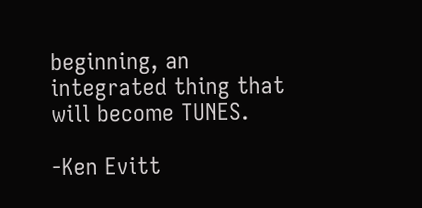beginning, an integrated thing that will become TUNES.

-Ken Evitt